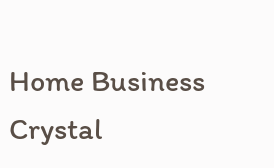Home Business Crystal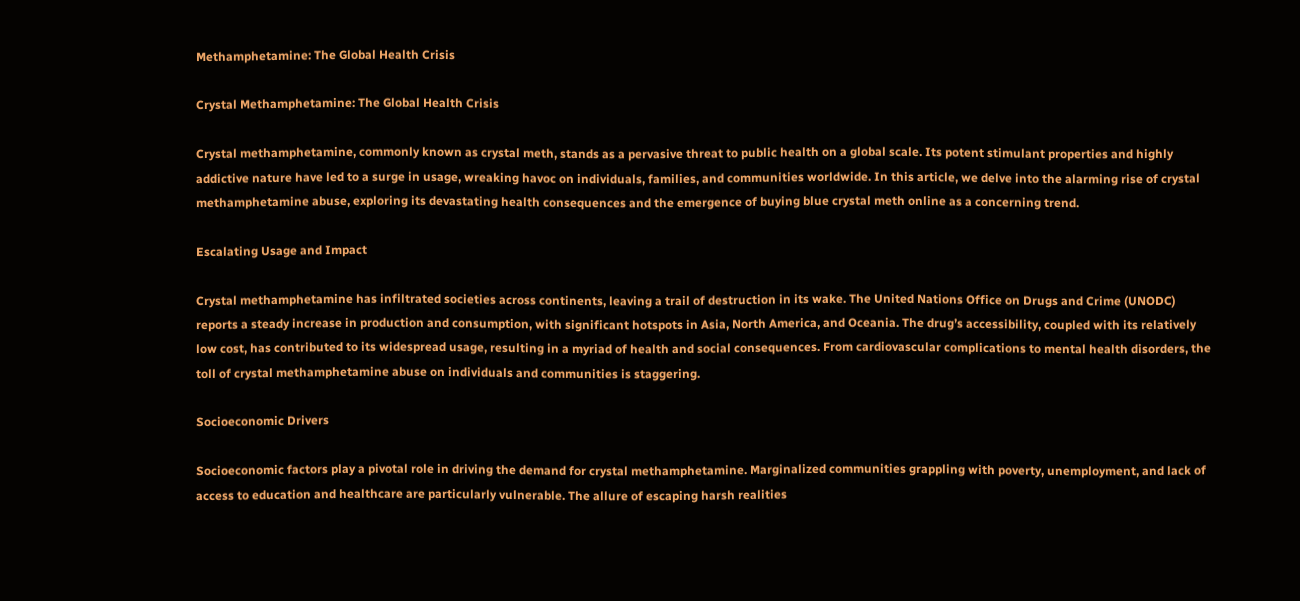Methamphetamine: The Global Health Crisis

Crystal Methamphetamine: The Global Health Crisis

Crystal methamphetamine, commonly known as crystal meth, stands as a pervasive threat to public health on a global scale. Its potent stimulant properties and highly addictive nature have led to a surge in usage, wreaking havoc on individuals, families, and communities worldwide. In this article, we delve into the alarming rise of crystal methamphetamine abuse, exploring its devastating health consequences and the emergence of buying blue crystal meth online as a concerning trend.

Escalating Usage and Impact

Crystal methamphetamine has infiltrated societies across continents, leaving a trail of destruction in its wake. The United Nations Office on Drugs and Crime (UNODC) reports a steady increase in production and consumption, with significant hotspots in Asia, North America, and Oceania. The drug’s accessibility, coupled with its relatively low cost, has contributed to its widespread usage, resulting in a myriad of health and social consequences. From cardiovascular complications to mental health disorders, the toll of crystal methamphetamine abuse on individuals and communities is staggering.

Socioeconomic Drivers

Socioeconomic factors play a pivotal role in driving the demand for crystal methamphetamine. Marginalized communities grappling with poverty, unemployment, and lack of access to education and healthcare are particularly vulnerable. The allure of escaping harsh realities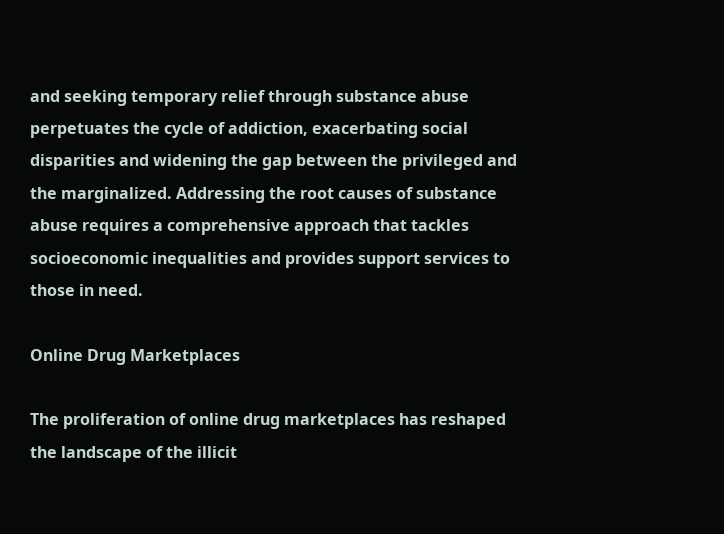and seeking temporary relief through substance abuse perpetuates the cycle of addiction, exacerbating social disparities and widening the gap between the privileged and the marginalized. Addressing the root causes of substance abuse requires a comprehensive approach that tackles socioeconomic inequalities and provides support services to those in need.

Online Drug Marketplaces

The proliferation of online drug marketplaces has reshaped the landscape of the illicit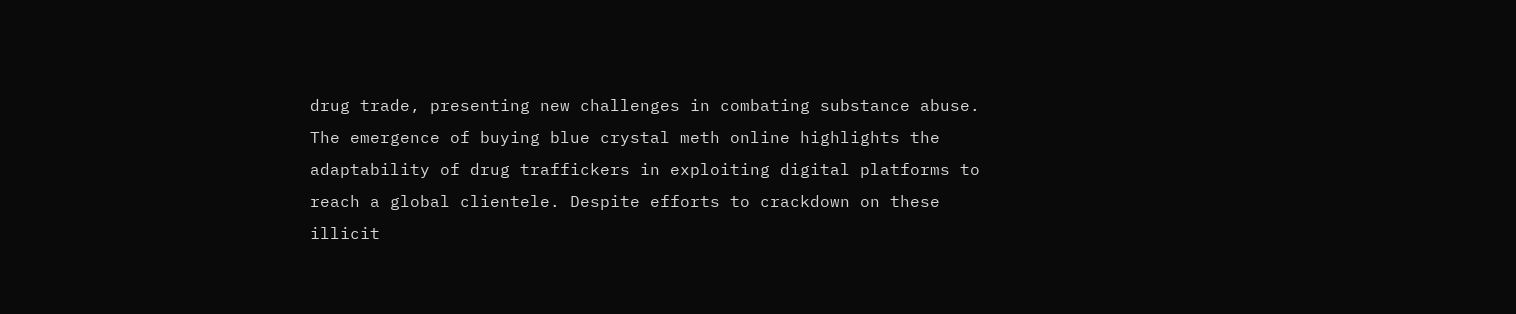drug trade, presenting new challenges in combating substance abuse. The emergence of buying blue crystal meth online highlights the adaptability of drug traffickers in exploiting digital platforms to reach a global clientele. Despite efforts to crackdown on these illicit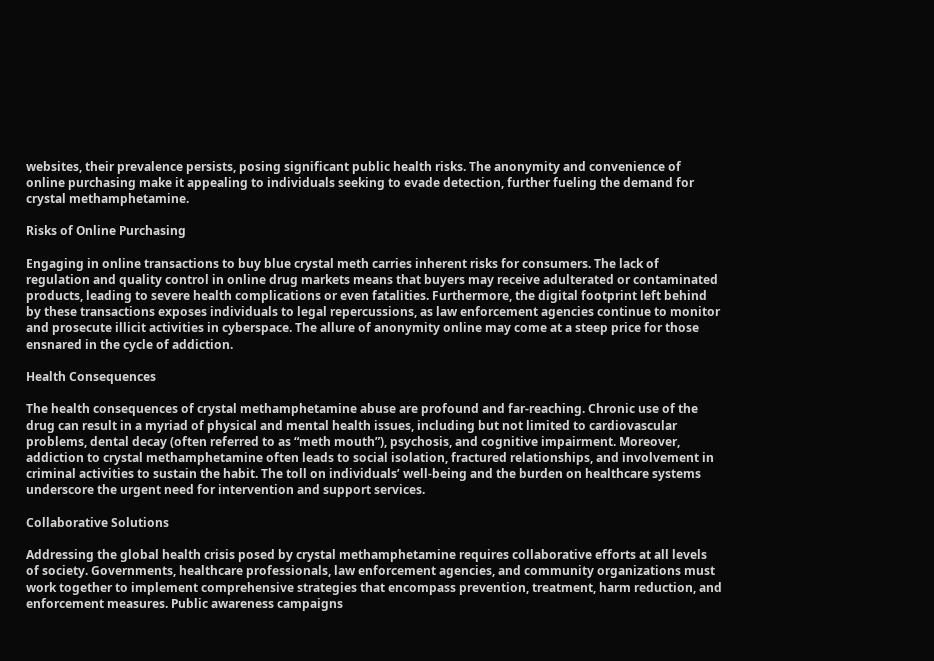websites, their prevalence persists, posing significant public health risks. The anonymity and convenience of online purchasing make it appealing to individuals seeking to evade detection, further fueling the demand for crystal methamphetamine.

Risks of Online Purchasing

Engaging in online transactions to buy blue crystal meth carries inherent risks for consumers. The lack of regulation and quality control in online drug markets means that buyers may receive adulterated or contaminated products, leading to severe health complications or even fatalities. Furthermore, the digital footprint left behind by these transactions exposes individuals to legal repercussions, as law enforcement agencies continue to monitor and prosecute illicit activities in cyberspace. The allure of anonymity online may come at a steep price for those ensnared in the cycle of addiction.

Health Consequences

The health consequences of crystal methamphetamine abuse are profound and far-reaching. Chronic use of the drug can result in a myriad of physical and mental health issues, including but not limited to cardiovascular problems, dental decay (often referred to as “meth mouth”), psychosis, and cognitive impairment. Moreover, addiction to crystal methamphetamine often leads to social isolation, fractured relationships, and involvement in criminal activities to sustain the habit. The toll on individuals’ well-being and the burden on healthcare systems underscore the urgent need for intervention and support services.

Collaborative Solutions

Addressing the global health crisis posed by crystal methamphetamine requires collaborative efforts at all levels of society. Governments, healthcare professionals, law enforcement agencies, and community organizations must work together to implement comprehensive strategies that encompass prevention, treatment, harm reduction, and enforcement measures. Public awareness campaigns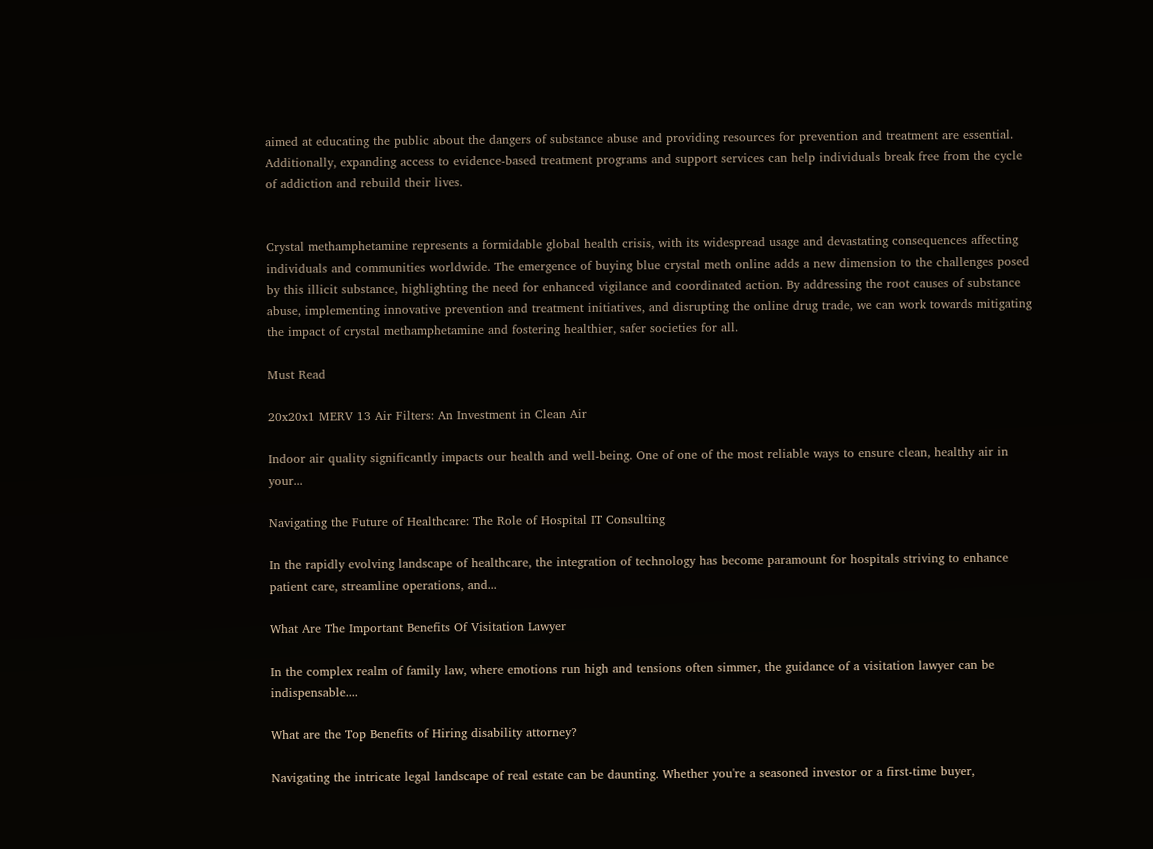aimed at educating the public about the dangers of substance abuse and providing resources for prevention and treatment are essential. Additionally, expanding access to evidence-based treatment programs and support services can help individuals break free from the cycle of addiction and rebuild their lives.


Crystal methamphetamine represents a formidable global health crisis, with its widespread usage and devastating consequences affecting individuals and communities worldwide. The emergence of buying blue crystal meth online adds a new dimension to the challenges posed by this illicit substance, highlighting the need for enhanced vigilance and coordinated action. By addressing the root causes of substance abuse, implementing innovative prevention and treatment initiatives, and disrupting the online drug trade, we can work towards mitigating the impact of crystal methamphetamine and fostering healthier, safer societies for all.

Must Read

20x20x1 MERV 13 Air Filters: An Investment in Clean Air

Indoor air quality significantly impacts our health and well-being. One of one of the most reliable ways to ensure clean, healthy air in your...

Navigating the Future of Healthcare: The Role of Hospital IT Consulting

In the rapidly evolving landscape of healthcare, the integration of technology has become paramount for hospitals striving to enhance patient care, streamline operations, and...

What Are The Important Benefits Of Visitation Lawyer

In the complex realm of family law, where emotions run high and tensions often simmer, the guidance of a visitation lawyer can be indispensable....

What are the Top Benefits of Hiring disability attorney?

Navigating the intricate legal landscape of real estate can be daunting. Whether you're a seasoned investor or a first-time buyer,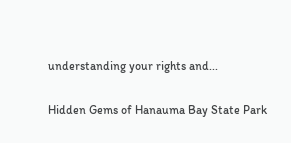understanding your rights and...

Hidden Gems of Hanauma Bay State Park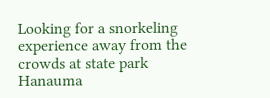Looking for a snorkeling experience away from the crowds at state park Hanauma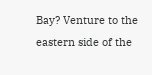Bay? Venture to the eastern side of the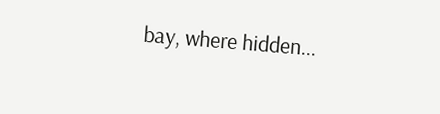bay, where hidden...